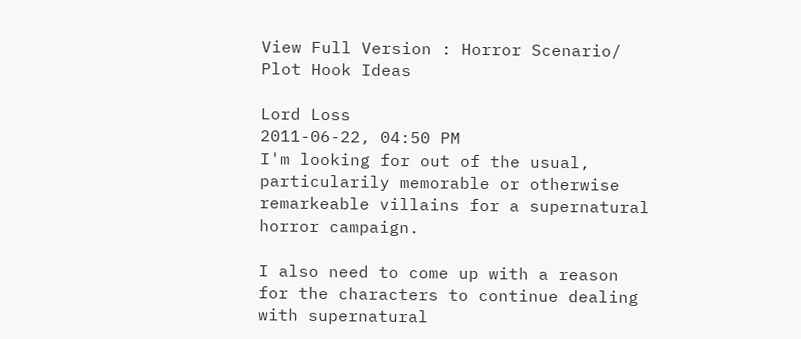View Full Version : Horror Scenario/ Plot Hook Ideas

Lord Loss
2011-06-22, 04:50 PM
I'm looking for out of the usual, particularily memorable or otherwise remarkeable villains for a supernatural horror campaign.

I also need to come up with a reason for the characters to continue dealing with supernatural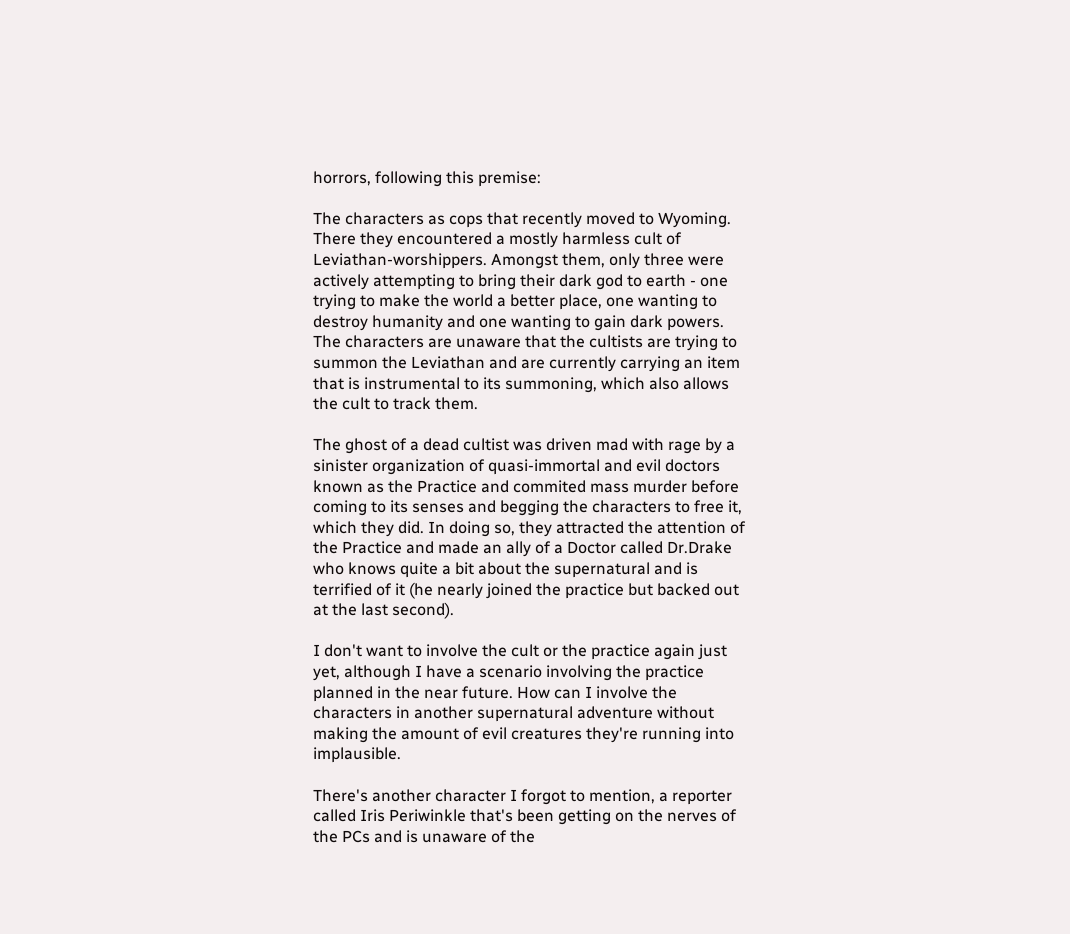horrors, following this premise:

The characters as cops that recently moved to Wyoming. There they encountered a mostly harmless cult of Leviathan-worshippers. Amongst them, only three were actively attempting to bring their dark god to earth - one trying to make the world a better place, one wanting to destroy humanity and one wanting to gain dark powers. The characters are unaware that the cultists are trying to summon the Leviathan and are currently carrying an item that is instrumental to its summoning, which also allows the cult to track them.

The ghost of a dead cultist was driven mad with rage by a sinister organization of quasi-immortal and evil doctors known as the Practice and commited mass murder before coming to its senses and begging the characters to free it, which they did. In doing so, they attracted the attention of the Practice and made an ally of a Doctor called Dr.Drake who knows quite a bit about the supernatural and is terrified of it (he nearly joined the practice but backed out at the last second).

I don't want to involve the cult or the practice again just yet, although I have a scenario involving the practice planned in the near future. How can I involve the characters in another supernatural adventure without making the amount of evil creatures they're running into implausible.

There's another character I forgot to mention, a reporter called Iris Periwinkle that's been getting on the nerves of the PCs and is unaware of the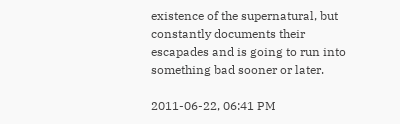existence of the supernatural, but constantly documents their escapades and is going to run into something bad sooner or later.

2011-06-22, 06:41 PM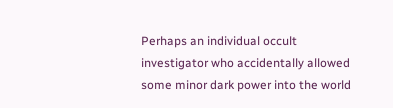Perhaps an individual occult investigator who accidentally allowed some minor dark power into the world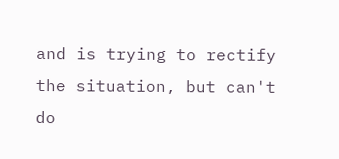and is trying to rectify the situation, but can't do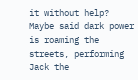it without help? Maybe said dark power is roaming the streets, performing Jack the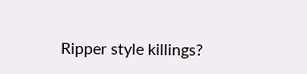Ripper style killings?